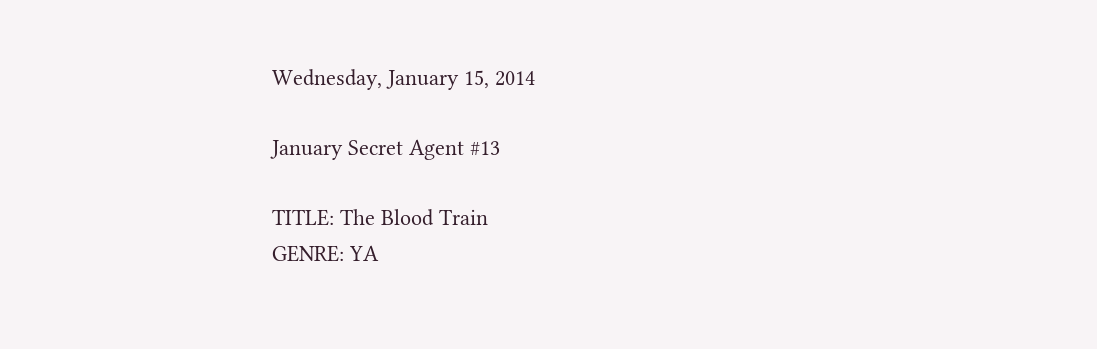Wednesday, January 15, 2014

January Secret Agent #13

TITLE: The Blood Train
GENRE: YA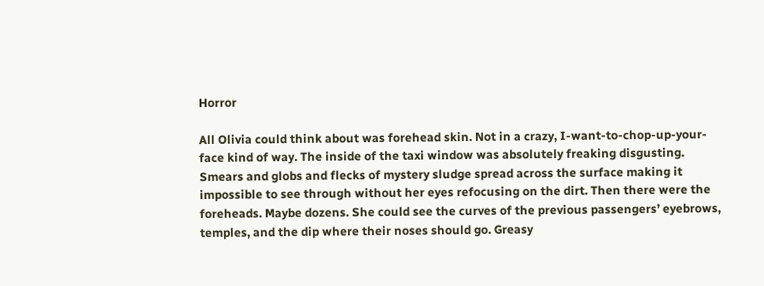Horror

All Olivia could think about was forehead skin. Not in a crazy, I-want-to-chop-up-your-face kind of way. The inside of the taxi window was absolutely freaking disgusting. Smears and globs and flecks of mystery sludge spread across the surface making it impossible to see through without her eyes refocusing on the dirt. Then there were the foreheads. Maybe dozens. She could see the curves of the previous passengers’ eyebrows, temples, and the dip where their noses should go. Greasy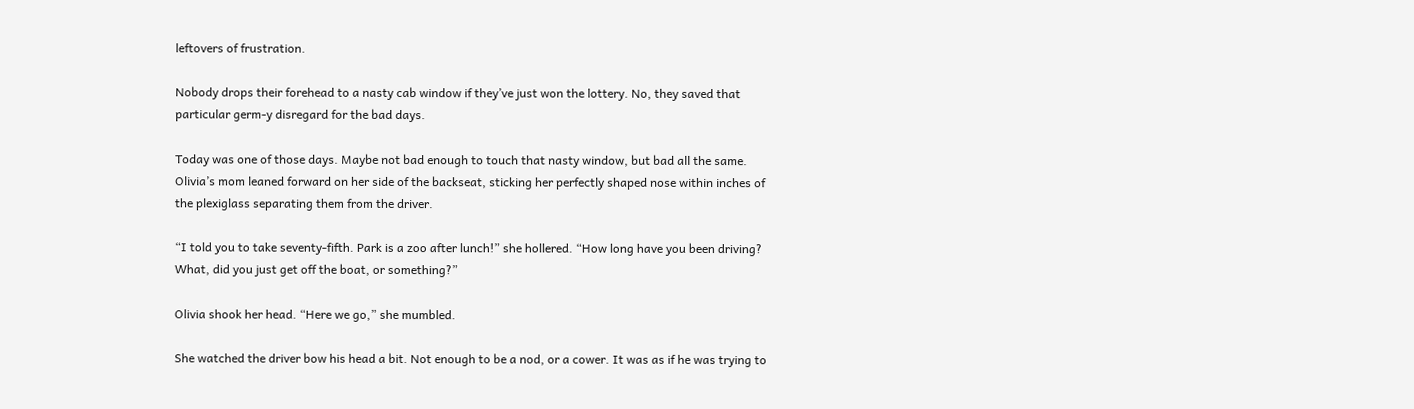leftovers of frustration.

Nobody drops their forehead to a nasty cab window if they’ve just won the lottery. No, they saved that particular germ-y disregard for the bad days.

Today was one of those days. Maybe not bad enough to touch that nasty window, but bad all the same. Olivia’s mom leaned forward on her side of the backseat, sticking her perfectly shaped nose within inches of the plexiglass separating them from the driver.

“I told you to take seventy-fifth. Park is a zoo after lunch!” she hollered. “How long have you been driving? What, did you just get off the boat, or something?”

Olivia shook her head. “Here we go,” she mumbled.

She watched the driver bow his head a bit. Not enough to be a nod, or a cower. It was as if he was trying to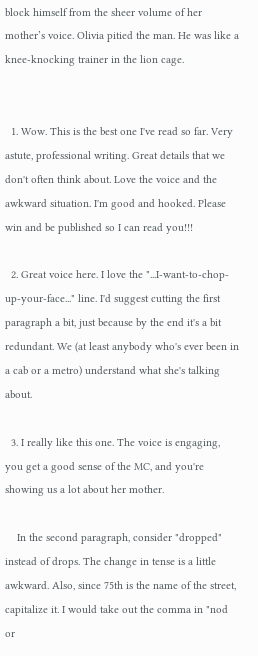block himself from the sheer volume of her mother’s voice. Olivia pitied the man. He was like a knee-knocking trainer in the lion cage.


  1. Wow. This is the best one I've read so far. Very astute, professional writing. Great details that we don't often think about. Love the voice and the awkward situation. I'm good and hooked. Please win and be published so I can read you!!!

  2. Great voice here. I love the "...I-want-to-chop-up-your-face..." line. I'd suggest cutting the first paragraph a bit, just because by the end it's a bit redundant. We (at least anybody who's ever been in a cab or a metro) understand what she's talking about.

  3. I really like this one. The voice is engaging, you get a good sense of the MC, and you're showing us a lot about her mother.

    In the second paragraph, consider "dropped" instead of drops. The change in tense is a little awkward. Also, since 75th is the name of the street, capitalize it. I would take out the comma in "nod or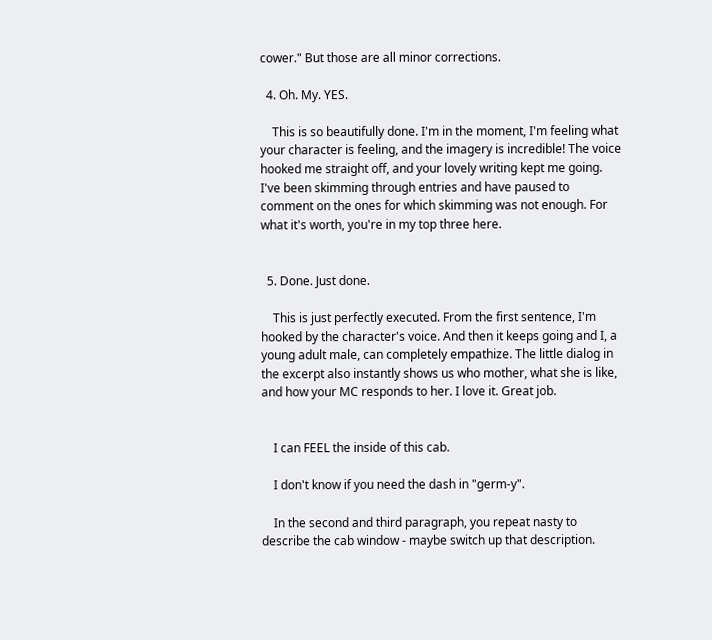cower." But those are all minor corrections.

  4. Oh. My. YES.

    This is so beautifully done. I'm in the moment, I'm feeling what your character is feeling, and the imagery is incredible! The voice hooked me straight off, and your lovely writing kept me going. I've been skimming through entries and have paused to comment on the ones for which skimming was not enough. For what it's worth, you're in my top three here.


  5. Done. Just done.

    This is just perfectly executed. From the first sentence, I'm hooked by the character's voice. And then it keeps going and I, a young adult male, can completely empathize. The little dialog in the excerpt also instantly shows us who mother, what she is like, and how your MC responds to her. I love it. Great job.


    I can FEEL the inside of this cab.

    I don't know if you need the dash in "germ-y".

    In the second and third paragraph, you repeat nasty to describe the cab window - maybe switch up that description.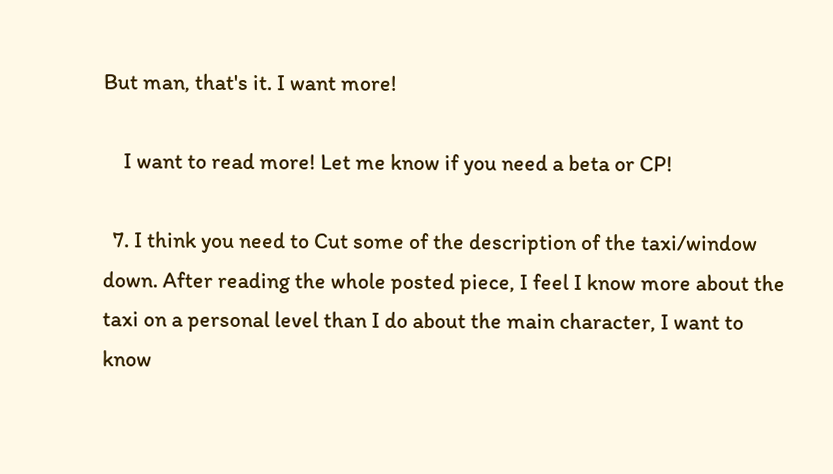But man, that's it. I want more!

    I want to read more! Let me know if you need a beta or CP!

  7. I think you need to Cut some of the description of the taxi/window down. After reading the whole posted piece, I feel I know more about the taxi on a personal level than I do about the main character, I want to know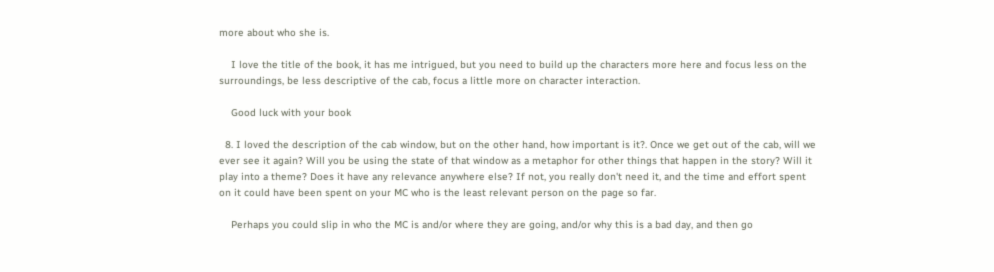more about who she is.

    I love the title of the book, it has me intrigued, but you need to build up the characters more here and focus less on the surroundings, be less descriptive of the cab, focus a little more on character interaction.

    Good luck with your book

  8. I loved the description of the cab window, but on the other hand, how important is it?. Once we get out of the cab, will we ever see it again? Will you be using the state of that window as a metaphor for other things that happen in the story? Will it play into a theme? Does it have any relevance anywhere else? If not, you really don't need it, and the time and effort spent on it could have been spent on your MC who is the least relevant person on the page so far.

    Perhaps you could slip in who the MC is and/or where they are going, and/or why this is a bad day, and then go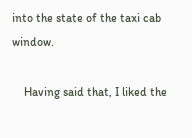into the state of the taxi cab window.

    Having said that, I liked the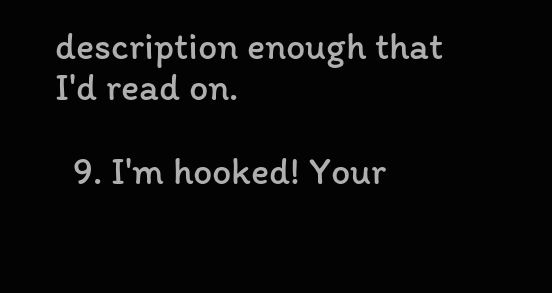description enough that I'd read on.

  9. I'm hooked! Your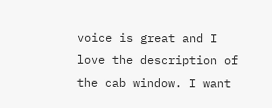voice is great and I love the description of the cab window. I want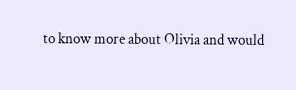to know more about Olivia and would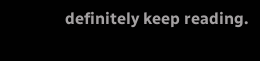definitely keep reading.